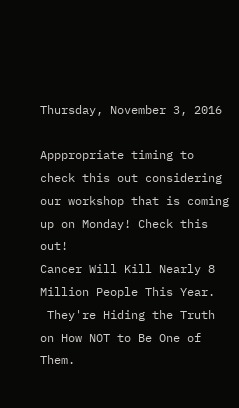Thursday, November 3, 2016

Apppropriate timing to check this out considering our workshop that is coming up on Monday! Check this out!
Cancer Will Kill Nearly 8 Million People This Year.
 They're Hiding the Truth on How NOT to Be One of Them.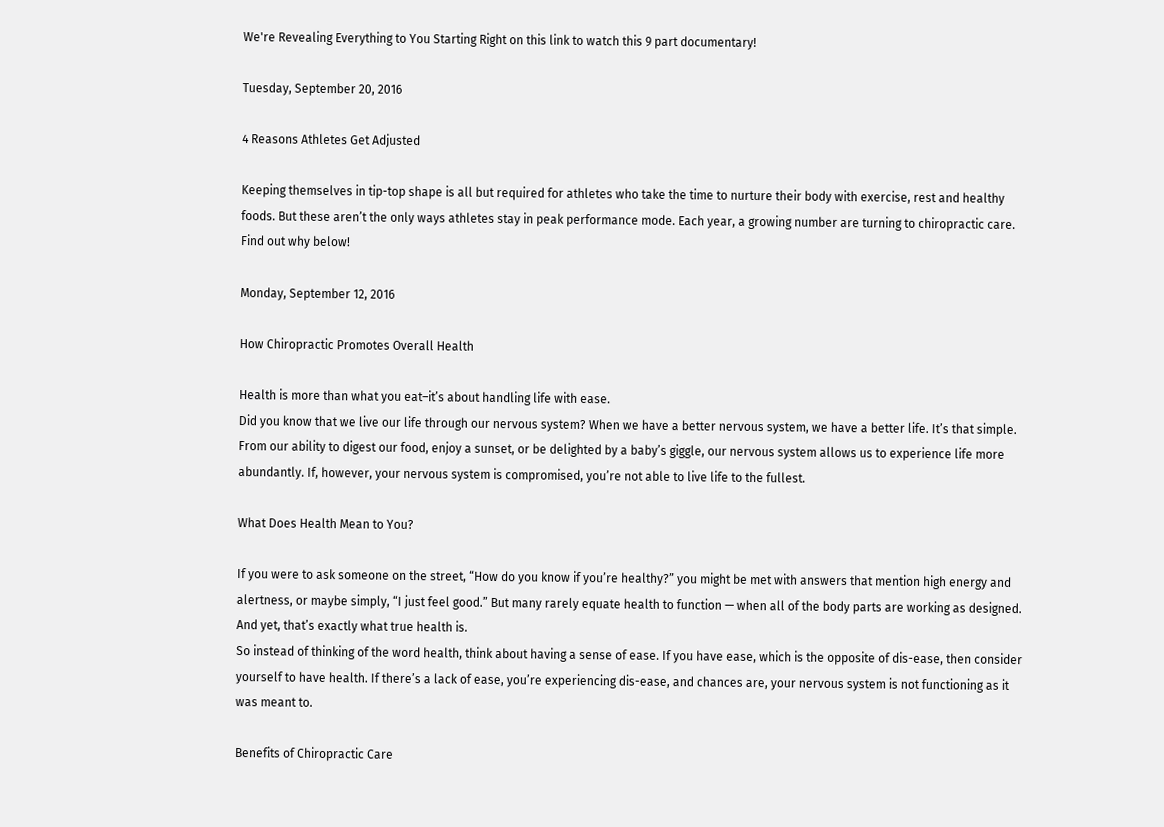We're Revealing Everything to You Starting Right on this link to watch this 9 part documentary!

Tuesday, September 20, 2016

4 Reasons Athletes Get Adjusted

Keeping themselves in tip-top shape is all but required for athletes who take the time to nurture their body with exercise, rest and healthy foods. But these aren’t the only ways athletes stay in peak performance mode. Each year, a growing number are turning to chiropractic care.
Find out why below!

Monday, September 12, 2016

How Chiropractic Promotes Overall Health

Health is more than what you eat–it’s about handling life with ease.
Did you know that we live our life through our nervous system? When we have a better nervous system, we have a better life. It’s that simple. From our ability to digest our food, enjoy a sunset, or be delighted by a baby’s giggle, our nervous system allows us to experience life more abundantly. If, however, your nervous system is compromised, you’re not able to live life to the fullest.

What Does Health Mean to You?

If you were to ask someone on the street, “How do you know if you’re healthy?” you might be met with answers that mention high energy and alertness, or maybe simply, “I just feel good.” But many rarely equate health to function — when all of the body parts are working as designed. And yet, that’s exactly what true health is.
So instead of thinking of the word health, think about having a sense of ease. If you have ease, which is the opposite of dis-ease, then consider yourself to have health. If there’s a lack of ease, you’re experiencing dis-ease, and chances are, your nervous system is not functioning as it was meant to.

Benefits of Chiropractic Care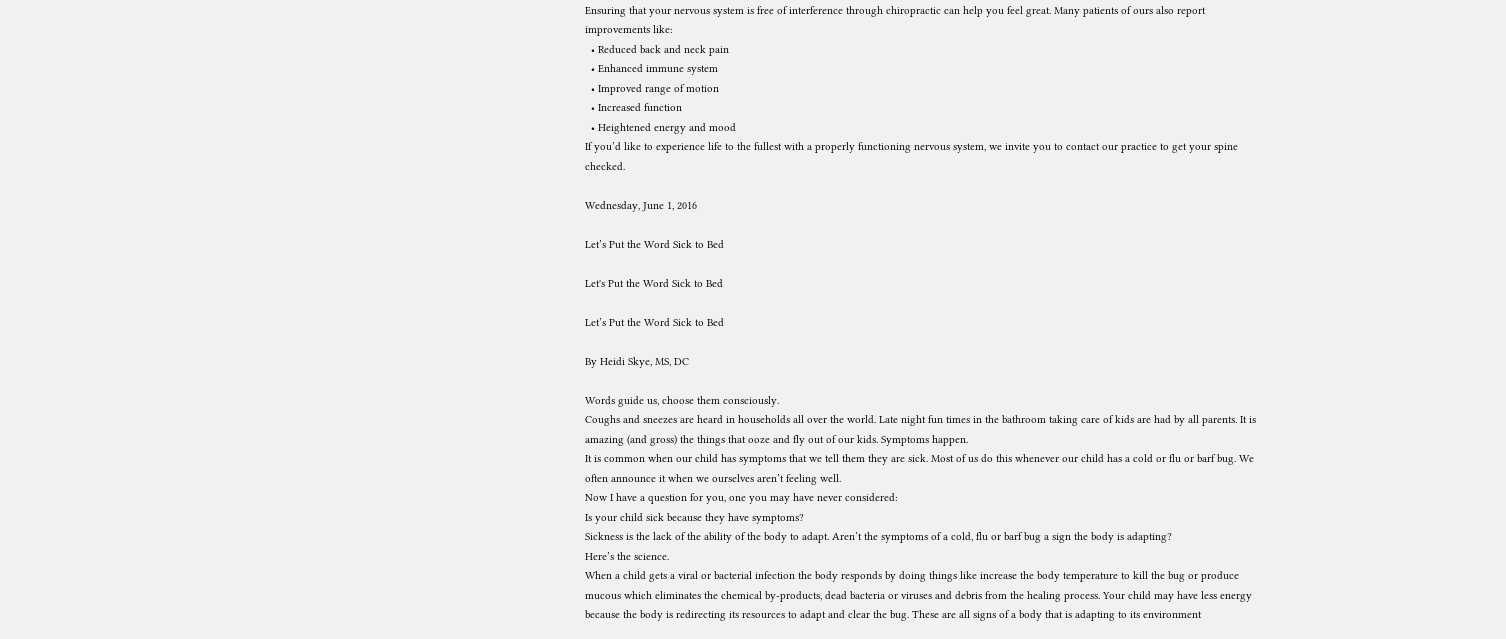Ensuring that your nervous system is free of interference through chiropractic can help you feel great. Many patients of ours also report improvements like:
  • Reduced back and neck pain
  • Enhanced immune system
  • Improved range of motion
  • Increased function
  • Heightened energy and mood
If you’d like to experience life to the fullest with a properly functioning nervous system, we invite you to contact our practice to get your spine checked.

Wednesday, June 1, 2016

Let’s Put the Word Sick to Bed

Let's Put the Word Sick to Bed

Let’s Put the Word Sick to Bed

By Heidi Skye, MS, DC

Words guide us, choose them consciously.
Coughs and sneezes are heard in households all over the world. Late night fun times in the bathroom taking care of kids are had by all parents. It is amazing (and gross) the things that ooze and fly out of our kids. Symptoms happen.
It is common when our child has symptoms that we tell them they are sick. Most of us do this whenever our child has a cold or flu or barf bug. We often announce it when we ourselves aren’t feeling well.
Now I have a question for you, one you may have never considered:
Is your child sick because they have symptoms?
Sickness is the lack of the ability of the body to adapt. Aren’t the symptoms of a cold, flu or barf bug a sign the body is adapting?
Here’s the science.
When a child gets a viral or bacterial infection the body responds by doing things like increase the body temperature to kill the bug or produce mucous which eliminates the chemical by-products, dead bacteria or viruses and debris from the healing process. Your child may have less energy because the body is redirecting its resources to adapt and clear the bug. These are all signs of a body that is adapting to its environment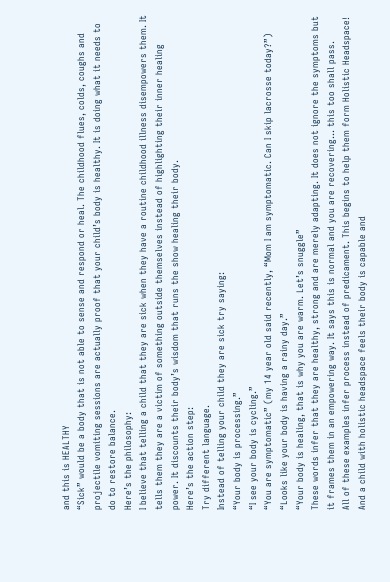and this is HEALTHY
“Sick” would be a body that is not able to sense and respond or heal. The childhood flues, colds, coughs and projectile vomiting sessions are actually proof that your child’s body is healthy. It is doing what it needs to do to restore balance.
Here’s the philosophy:
I believe that telling a child that they are sick when they have a routine childhood illness disempowers them. It tells them they are a victim of something outside themselves instead of highlighting their inner healing power. It discounts their body’s wisdom that runs the show healing their body.
Here’s the action step:
Try different language.
Instead of telling your child they are sick try saying:
“Your body is processing.”
“I see your body is cycling.”
“You are symptomatic” (my 14 year old said recently, “Mom I am symptomatic. Can I skip lacrosse today?”)
“Looks like your body is having a rainy day.”
“Your body is healing, that is why you are warm. Let’s snuggle”
These words infer that they are healthy, strong and are merely adapting. It does not ignore the symptoms but it frames them in an empowering way. It says this is normal and you are recovering… this too shall pass.
All of these examples infer process instead of predicament. This begins to help them form Holistic Headspace! And a child with holistic headspace feels their body is capable and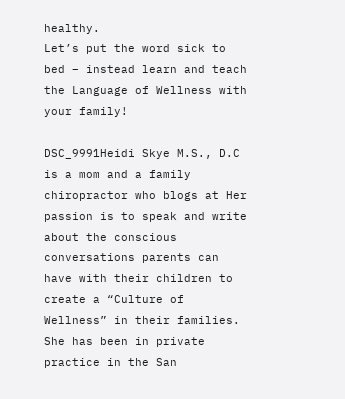healthy.
Let’s put the word sick to bed – instead learn and teach the Language of Wellness with your family!

DSC_9991Heidi Skye M.S., D.C is a mom and a family chiropractor who blogs at Her passion is to speak and write about the conscious conversations parents can have with their children to create a “Culture of Wellness” in their families. She has been in private practice in the San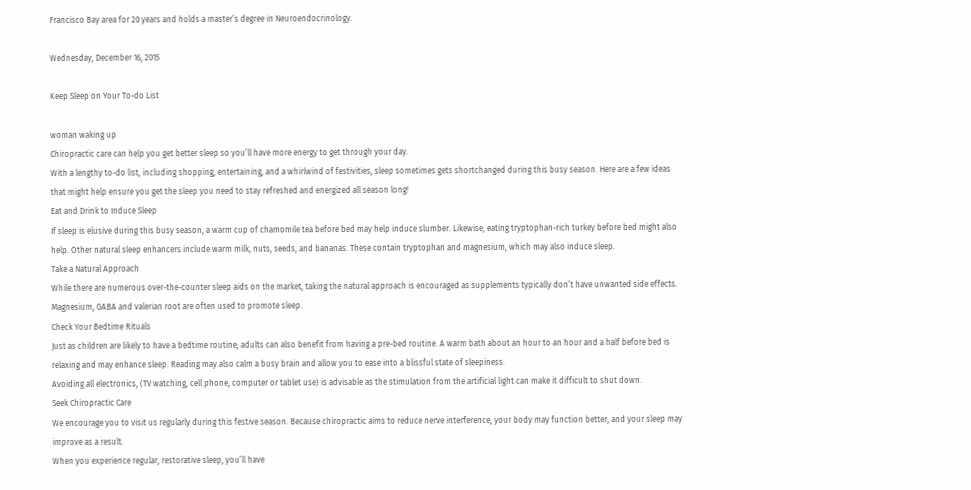Francisco Bay area for 20 years and holds a master’s degree in Neuroendocrinology.

Wednesday, December 16, 2015

Keep Sleep on Your To-do List

woman waking up
Chiropractic care can help you get better sleep so you’ll have more energy to get through your day.
With a lengthy to-do list, including shopping, entertaining, and a whirlwind of festivities, sleep sometimes gets shortchanged during this busy season. Here are a few ideas that might help ensure you get the sleep you need to stay refreshed and energized all season long!
Eat and Drink to Induce Sleep
If sleep is elusive during this busy season, a warm cup of chamomile tea before bed may help induce slumber. Likewise, eating tryptophan-rich turkey before bed might also help. Other natural sleep enhancers include warm milk, nuts, seeds, and bananas. These contain tryptophan and magnesium, which may also induce sleep.
Take a Natural Approach
While there are numerous over-the-counter sleep aids on the market, taking the natural approach is encouraged as supplements typically don’t have unwanted side effects. Magnesium, GABA and valerian root are often used to promote sleep.
Check Your Bedtime Rituals
Just as children are likely to have a bedtime routine; adults can also benefit from having a pre-bed routine. A warm bath about an hour to an hour and a half before bed is relaxing and may enhance sleep. Reading may also calm a busy brain and allow you to ease into a blissful state of sleepiness.
Avoiding all electronics, (TV watching, cell phone, computer or tablet use) is advisable as the stimulation from the artificial light can make it difficult to shut down.
Seek Chiropractic Care
We encourage you to visit us regularly during this festive season. Because chiropractic aims to reduce nerve interference, your body may function better, and your sleep may improve as a result.
When you experience regular, restorative sleep, you’ll have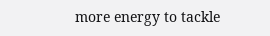more energy to tackle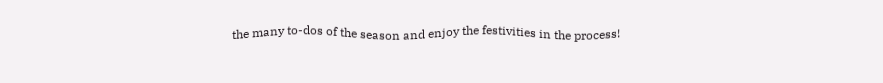the many to-dos of the season and enjoy the festivities in the process!